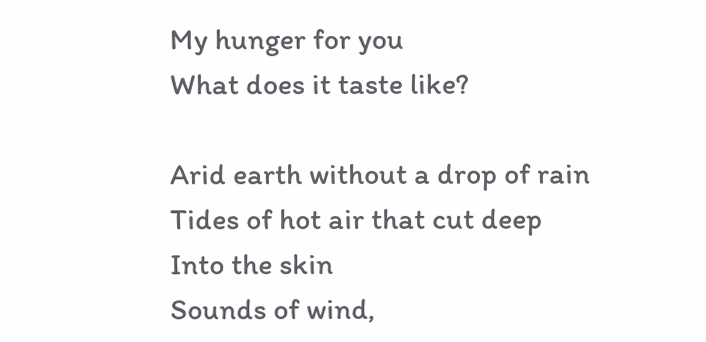My hunger for you
What does it taste like?

Arid earth without a drop of rain
Tides of hot air that cut deep
Into the skin
Sounds of wind,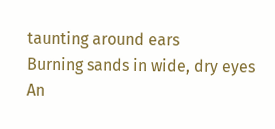taunting around ears
Burning sands in wide, dry eyes
An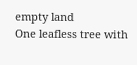empty land
One leafless tree with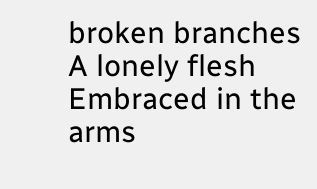broken branches
A lonely flesh
Embraced in the arms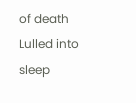of death
Lulled into sleep